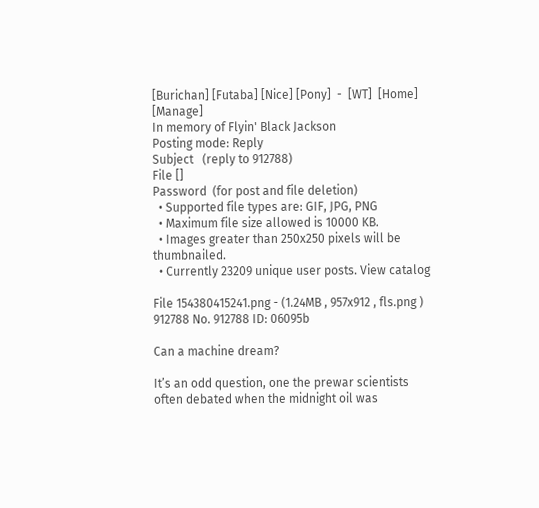[Burichan] [Futaba] [Nice] [Pony]  -  [WT]  [Home] [Manage]
In memory of Flyin' Black Jackson
Posting mode: Reply
Subject   (reply to 912788)
File []
Password  (for post and file deletion)
  • Supported file types are: GIF, JPG, PNG
  • Maximum file size allowed is 10000 KB.
  • Images greater than 250x250 pixels will be thumbnailed.
  • Currently 23209 unique user posts. View catalog

File 154380415241.png - (1.24MB , 957x912 , fls.png )
912788 No. 912788 ID: 06095b

Can a machine dream?

It’s an odd question, one the prewar scientists often debated when the midnight oil was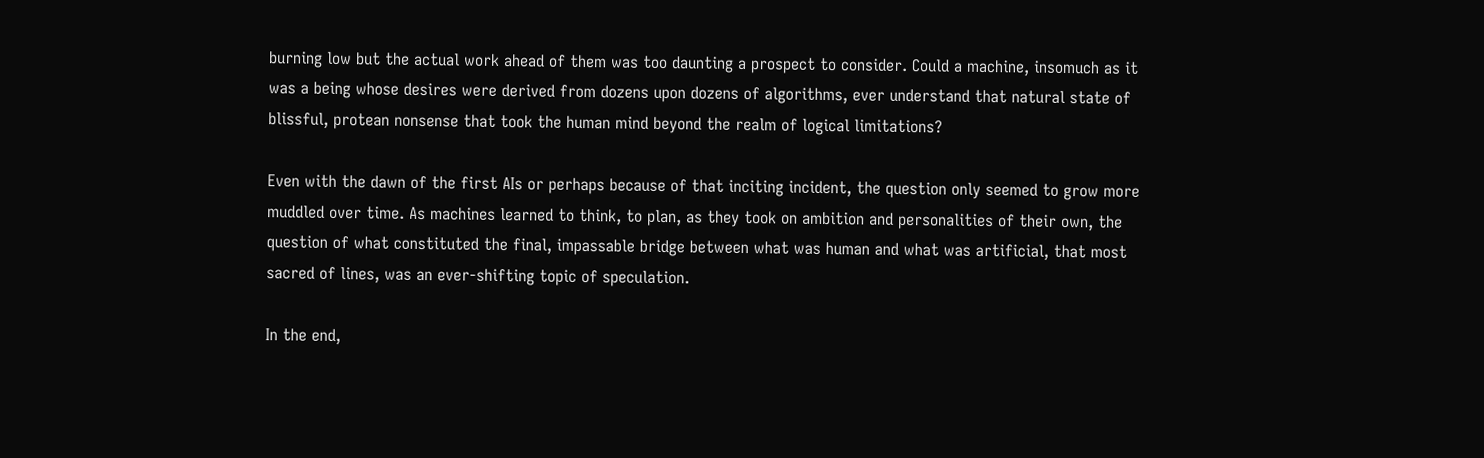burning low but the actual work ahead of them was too daunting a prospect to consider. Could a machine, insomuch as it was a being whose desires were derived from dozens upon dozens of algorithms, ever understand that natural state of blissful, protean nonsense that took the human mind beyond the realm of logical limitations?

Even with the dawn of the first AIs or perhaps because of that inciting incident, the question only seemed to grow more muddled over time. As machines learned to think, to plan, as they took on ambition and personalities of their own, the question of what constituted the final, impassable bridge between what was human and what was artificial, that most sacred of lines, was an ever-shifting topic of speculation.

In the end,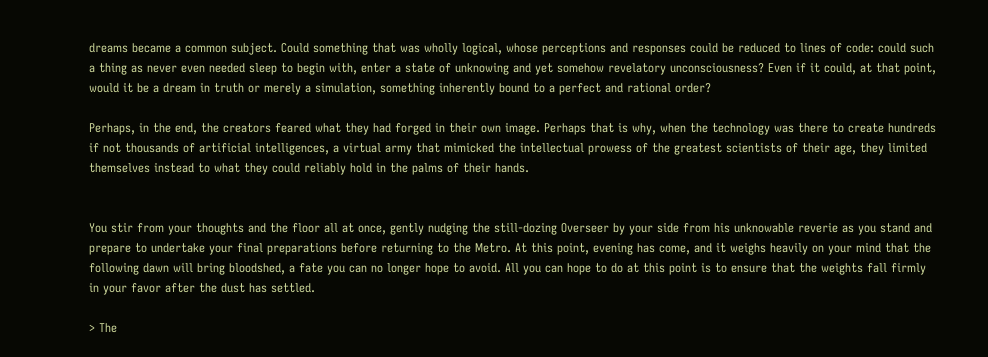dreams became a common subject. Could something that was wholly logical, whose perceptions and responses could be reduced to lines of code: could such a thing as never even needed sleep to begin with, enter a state of unknowing and yet somehow revelatory unconsciousness? Even if it could, at that point, would it be a dream in truth or merely a simulation, something inherently bound to a perfect and rational order?

Perhaps, in the end, the creators feared what they had forged in their own image. Perhaps that is why, when the technology was there to create hundreds if not thousands of artificial intelligences, a virtual army that mimicked the intellectual prowess of the greatest scientists of their age, they limited themselves instead to what they could reliably hold in the palms of their hands.


You stir from your thoughts and the floor all at once, gently nudging the still-dozing Overseer by your side from his unknowable reverie as you stand and prepare to undertake your final preparations before returning to the Metro. At this point, evening has come, and it weighs heavily on your mind that the following dawn will bring bloodshed, a fate you can no longer hope to avoid. All you can hope to do at this point is to ensure that the weights fall firmly in your favor after the dust has settled.

> The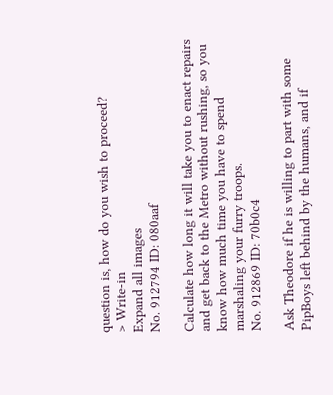question is, how do you wish to proceed?
> Write-in
Expand all images
No. 912794 ID: 080aaf

Calculate how long it will take you to enact repairs and get back to the Metro without rushing, so you know how much time you have to spend marshaling your furry troops.
No. 912869 ID: 70b0c4

Ask Theodore if he is willing to part with some PipBoys left behind by the humans, and if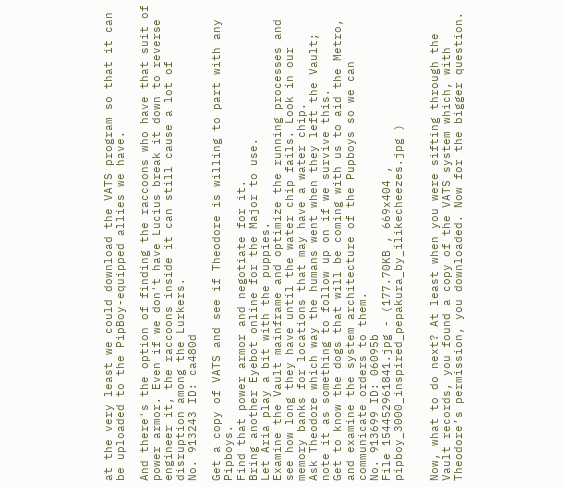at the very least we could download the VATS program so that it can be uploaded to the PipBoy-equipped allies we have.

And there's the option of finding the raccoons who have that suit of power armor. Even if we don't have Lucius break it down to reverse engineer it, the raccoons inside it can still cause a lot of disruption among the Lurkers.
No. 913243 ID: ca480d

Get a copy of VATS and see if Theodore is willing to part with any Pipboys.
Find that power armor and negotiate for it.
Bring another Eyebot online for the Major to use.
Let Aria play a bit with the puppies.
Examine the Vault mainframe and optimize the running processes and see how long they have until the water chip fails. Look in our memory banks for locations that may have a water chip.
Ask Theodore which way the humans went when they left the Vault; note it as something to follow up on if we survive this.
Get to know the dogs that will be coming with us to aid the Metro, and examine the system architecture of the Pupboys so we can communicate orders to them.
No. 913699 ID: 06095b
File 154452961841.jpg - (177.70KB , 669x404 , pipboy_3000_inspired_pepakura_by_ilikecheezes.jpg )


Now, what to do next? At least when you were sifting through the Vault records, you found a copy of the VATS system which, with Theodore’s permission, you downloaded. Now for the bigger question.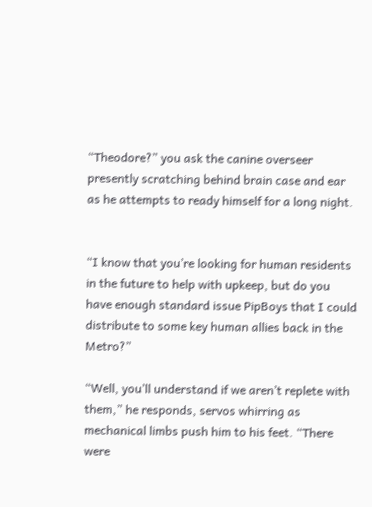“Theodore?” you ask the canine overseer presently scratching behind brain case and ear as he attempts to ready himself for a long night.


“I know that you’re looking for human residents in the future to help with upkeep, but do you have enough standard issue PipBoys that I could distribute to some key human allies back in the Metro?”

“Well, you’ll understand if we aren’t replete with them,” he responds, servos whirring as mechanical limbs push him to his feet. “There were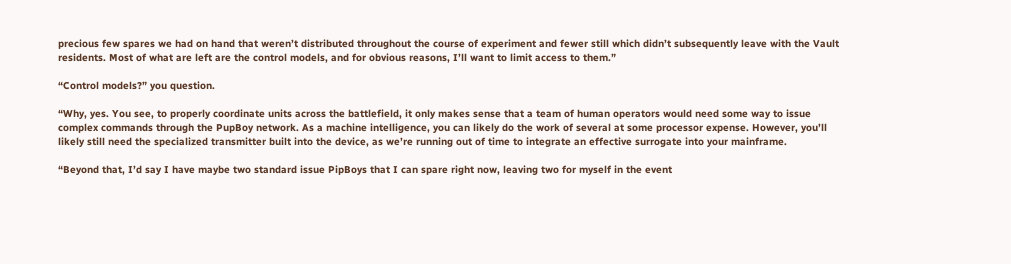precious few spares we had on hand that weren’t distributed throughout the course of experiment and fewer still which didn’t subsequently leave with the Vault residents. Most of what are left are the control models, and for obvious reasons, I’ll want to limit access to them.”

“Control models?” you question.

“Why, yes. You see, to properly coordinate units across the battlefield, it only makes sense that a team of human operators would need some way to issue complex commands through the PupBoy network. As a machine intelligence, you can likely do the work of several at some processor expense. However, you’ll likely still need the specialized transmitter built into the device, as we’re running out of time to integrate an effective surrogate into your mainframe.

“Beyond that, I’d say I have maybe two standard issue PipBoys that I can spare right now, leaving two for myself in the event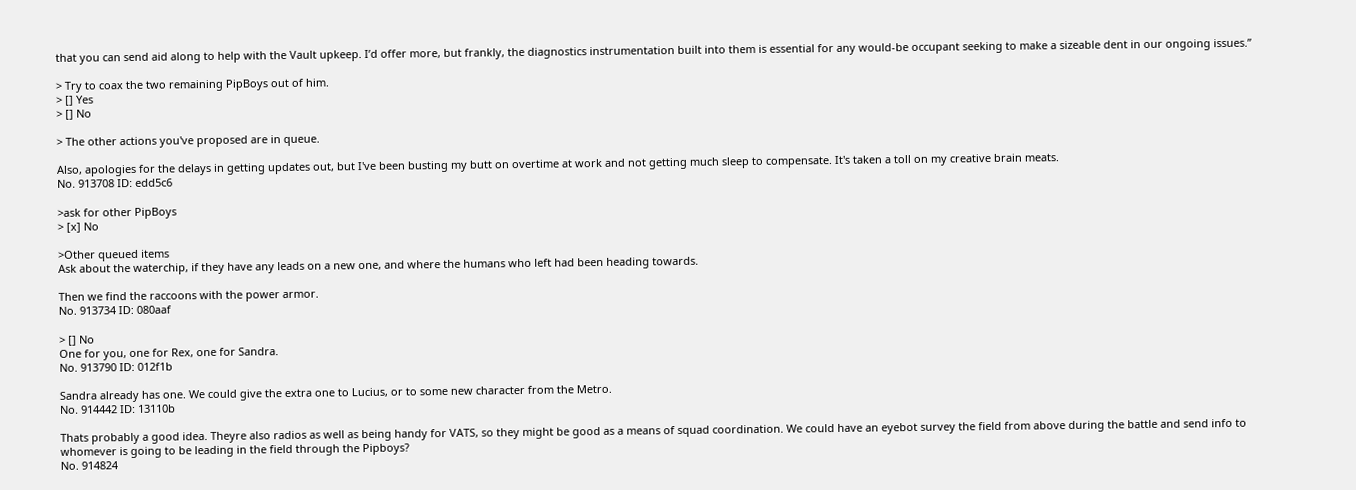that you can send aid along to help with the Vault upkeep. I’d offer more, but frankly, the diagnostics instrumentation built into them is essential for any would-be occupant seeking to make a sizeable dent in our ongoing issues.”

> Try to coax the two remaining PipBoys out of him.
> [] Yes
> [] No

> The other actions you've proposed are in queue.

Also, apologies for the delays in getting updates out, but I've been busting my butt on overtime at work and not getting much sleep to compensate. It's taken a toll on my creative brain meats.
No. 913708 ID: edd5c6

>ask for other PipBoys
> [x] No

>Other queued items
Ask about the waterchip, if they have any leads on a new one, and where the humans who left had been heading towards.

Then we find the raccoons with the power armor.
No. 913734 ID: 080aaf

> [] No
One for you, one for Rex, one for Sandra.
No. 913790 ID: 012f1b

Sandra already has one. We could give the extra one to Lucius, or to some new character from the Metro.
No. 914442 ID: 13110b

Thats probably a good idea. Theyre also radios as well as being handy for VATS, so they might be good as a means of squad coordination. We could have an eyebot survey the field from above during the battle and send info to whomever is going to be leading in the field through the Pipboys?
No. 914824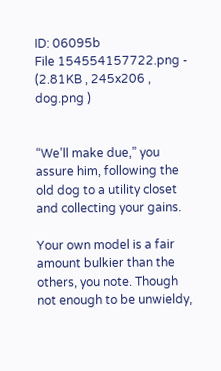ID: 06095b
File 154554157722.png - (2.81KB , 245x206 , dog.png )


“We’ll make due,” you assure him, following the old dog to a utility closet and collecting your gains.

Your own model is a fair amount bulkier than the others, you note. Though not enough to be unwieldy,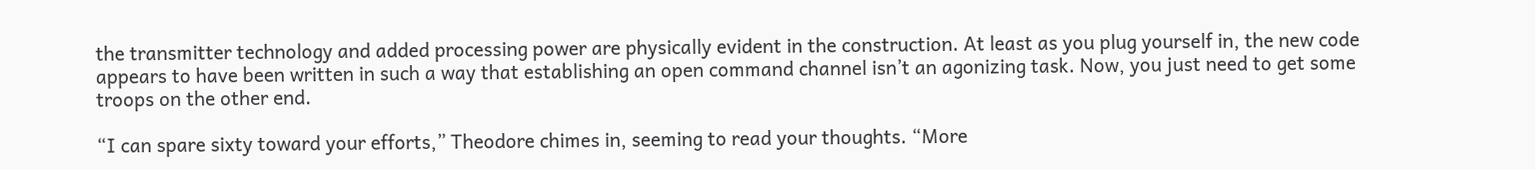the transmitter technology and added processing power are physically evident in the construction. At least as you plug yourself in, the new code appears to have been written in such a way that establishing an open command channel isn’t an agonizing task. Now, you just need to get some troops on the other end.

“I can spare sixty toward your efforts,” Theodore chimes in, seeming to read your thoughts. “More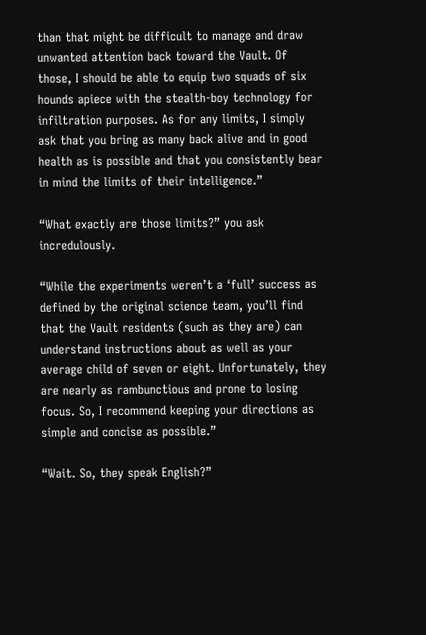than that might be difficult to manage and draw unwanted attention back toward the Vault. Of those, I should be able to equip two squads of six hounds apiece with the stealth-boy technology for infiltration purposes. As for any limits, I simply ask that you bring as many back alive and in good health as is possible and that you consistently bear in mind the limits of their intelligence.”

“What exactly are those limits?” you ask incredulously.

“While the experiments weren’t a ‘full’ success as defined by the original science team, you’ll find that the Vault residents (such as they are) can understand instructions about as well as your average child of seven or eight. Unfortunately, they are nearly as rambunctious and prone to losing focus. So, I recommend keeping your directions as simple and concise as possible.”

“Wait. So, they speak English?”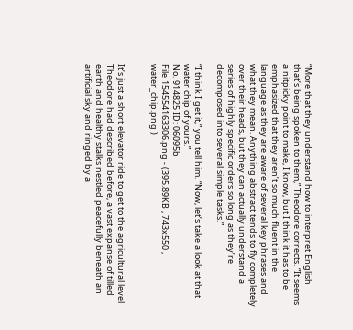“More that they understand how to interpret English that’s being spoken to them,” Theodore corrects. “It seems a nitpicky point to make, I know, but I think it has to be emphasized that they aren’t so much fluent in the language as they are aware of several key phrases and what they mean. Anything abstract tends to fly completely over their heads, but they can actually understand a series of highly specific orders so long as they’re decomposed into several simple tasks.”

“I think I get it,” you tell him. “Now, let’s take a look at that water chip of yours.”
No. 914825 ID: 06095b
File 154554163306.png - (395.89KB , 743x550 , water_chip.png )


It’s just a short elevator ride to get to the agricultural level Theodore had described before, a vast expanse of tilled earth and healthy stalks nestled peacefully beneath an artificial sky and ringed by a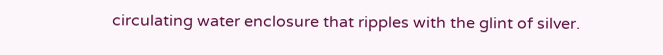circulating water enclosure that ripples with the glint of silver.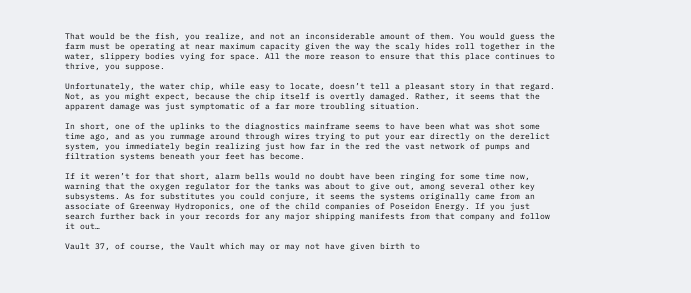That would be the fish, you realize, and not an inconsiderable amount of them. You would guess the farm must be operating at near maximum capacity given the way the scaly hides roll together in the water, slippery bodies vying for space. All the more reason to ensure that this place continues to thrive, you suppose.

Unfortunately, the water chip, while easy to locate, doesn’t tell a pleasant story in that regard. Not, as you might expect, because the chip itself is overtly damaged. Rather, it seems that the apparent damage was just symptomatic of a far more troubling situation.

In short, one of the uplinks to the diagnostics mainframe seems to have been what was shot some time ago, and as you rummage around through wires trying to put your ear directly on the derelict system, you immediately begin realizing just how far in the red the vast network of pumps and filtration systems beneath your feet has become.

If it weren’t for that short, alarm bells would no doubt have been ringing for some time now, warning that the oxygen regulator for the tanks was about to give out, among several other key subsystems. As for substitutes you could conjure, it seems the systems originally came from an associate of Greenway Hydroponics, one of the child companies of Poseidon Energy. If you just search further back in your records for any major shipping manifests from that company and follow it out…

Vault 37, of course, the Vault which may or may not have given birth to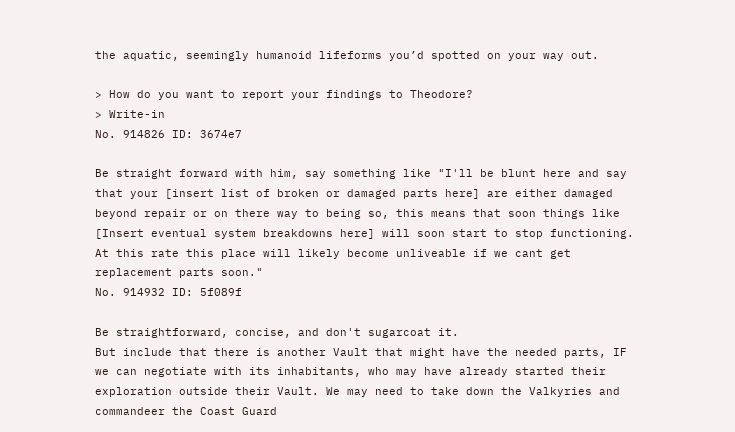the aquatic, seemingly humanoid lifeforms you’d spotted on your way out.

> How do you want to report your findings to Theodore?
> Write-in
No. 914826 ID: 3674e7

Be straight forward with him, say something like "I'll be blunt here and say that your [insert list of broken or damaged parts here] are either damaged beyond repair or on there way to being so, this means that soon things like [Insert eventual system breakdowns here] will soon start to stop functioning. At this rate this place will likely become unliveable if we cant get replacement parts soon."
No. 914932 ID: 5f089f

Be straightforward, concise, and don't sugarcoat it.
But include that there is another Vault that might have the needed parts, IF we can negotiate with its inhabitants, who may have already started their exploration outside their Vault. We may need to take down the Valkyries and commandeer the Coast Guard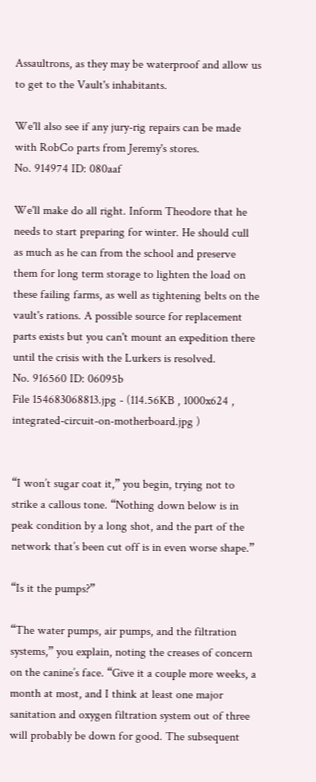Assaultrons, as they may be waterproof and allow us to get to the Vault's inhabitants.

We'll also see if any jury-rig repairs can be made with RobCo parts from Jeremy's stores.
No. 914974 ID: 080aaf

We'll make do all right. Inform Theodore that he needs to start preparing for winter. He should cull as much as he can from the school and preserve them for long term storage to lighten the load on these failing farms, as well as tightening belts on the vault's rations. A possible source for replacement parts exists but you can't mount an expedition there until the crisis with the Lurkers is resolved.
No. 916560 ID: 06095b
File 154683068813.jpg - (114.56KB , 1000x624 , integrated-circuit-on-motherboard.jpg )


“I won’t sugar coat it,” you begin, trying not to strike a callous tone. “Nothing down below is in peak condition by a long shot, and the part of the network that’s been cut off is in even worse shape.”

“Is it the pumps?”

“The water pumps, air pumps, and the filtration systems,” you explain, noting the creases of concern on the canine’s face. “Give it a couple more weeks, a month at most, and I think at least one major sanitation and oxygen filtration system out of three will probably be down for good. The subsequent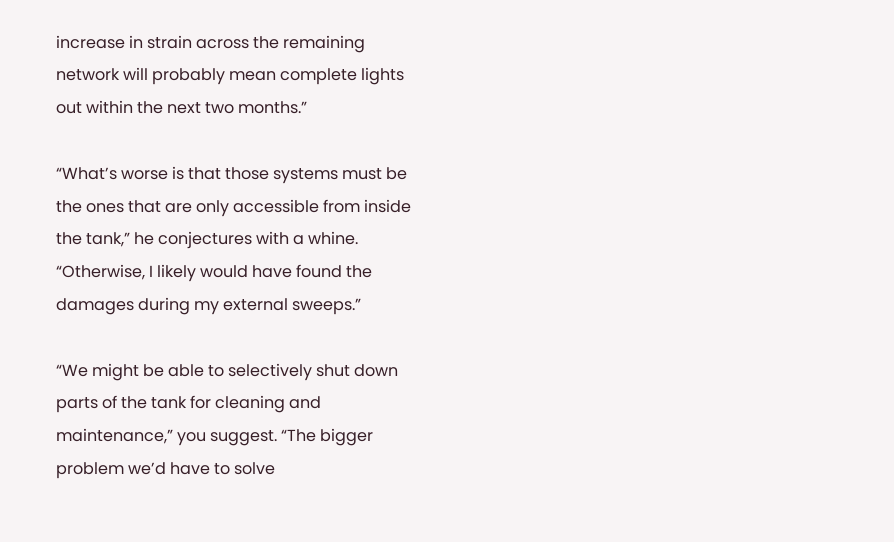increase in strain across the remaining network will probably mean complete lights out within the next two months.”

“What’s worse is that those systems must be the ones that are only accessible from inside the tank,” he conjectures with a whine. “Otherwise, I likely would have found the damages during my external sweeps.”

“We might be able to selectively shut down parts of the tank for cleaning and maintenance,” you suggest. “The bigger problem we’d have to solve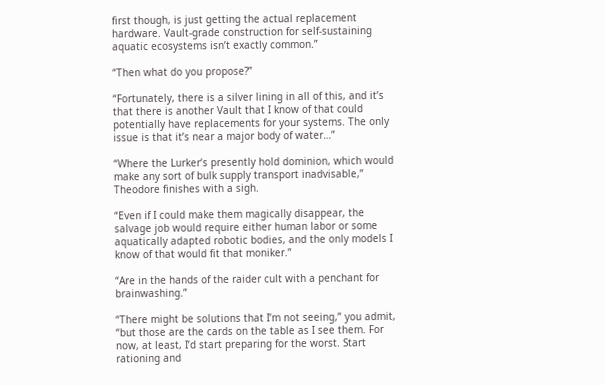first though, is just getting the actual replacement hardware. Vault-grade construction for self-sustaining aquatic ecosystems isn’t exactly common.”

“Then what do you propose?”

“Fortunately, there is a silver lining in all of this, and it’s that there is another Vault that I know of that could potentially have replacements for your systems. The only issue is that it’s near a major body of water…”

“Where the Lurker’s presently hold dominion, which would make any sort of bulk supply transport inadvisable,” Theodore finishes with a sigh.

“Even if I could make them magically disappear, the salvage job would require either human labor or some aquatically adapted robotic bodies, and the only models I know of that would fit that moniker.”

“Are in the hands of the raider cult with a penchant for brainwashing.”

“There might be solutions that I’m not seeing,” you admit, “but those are the cards on the table as I see them. For now, at least, I’d start preparing for the worst. Start rationing and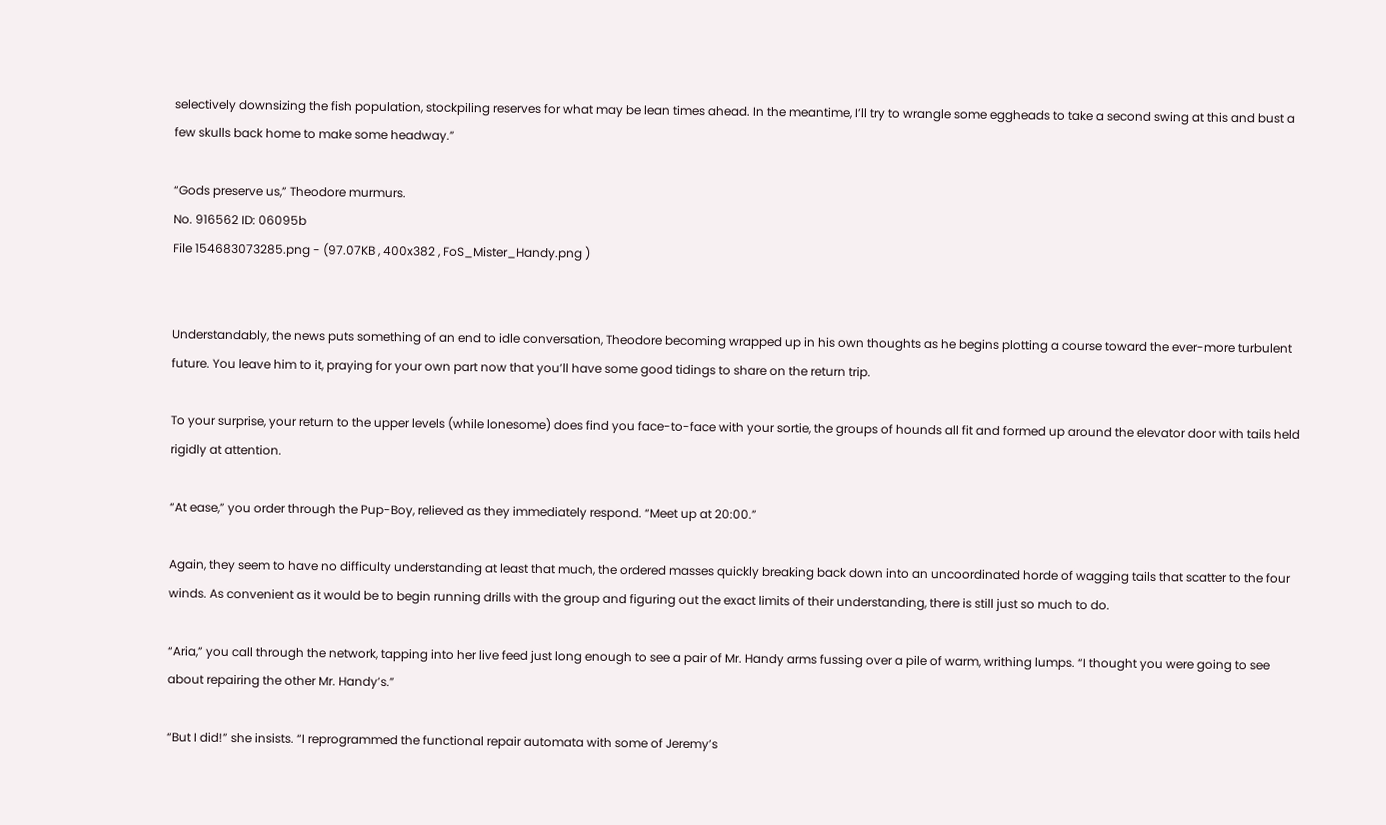selectively downsizing the fish population, stockpiling reserves for what may be lean times ahead. In the meantime, I’ll try to wrangle some eggheads to take a second swing at this and bust a few skulls back home to make some headway.”

“Gods preserve us,” Theodore murmurs.
No. 916562 ID: 06095b
File 154683073285.png - (97.07KB , 400x382 , FoS_Mister_Handy.png )


Understandably, the news puts something of an end to idle conversation, Theodore becoming wrapped up in his own thoughts as he begins plotting a course toward the ever-more turbulent future. You leave him to it, praying for your own part now that you’ll have some good tidings to share on the return trip.

To your surprise, your return to the upper levels (while lonesome) does find you face-to-face with your sortie, the groups of hounds all fit and formed up around the elevator door with tails held rigidly at attention.

“At ease,” you order through the Pup-Boy, relieved as they immediately respond. “Meet up at 20:00.”

Again, they seem to have no difficulty understanding at least that much, the ordered masses quickly breaking back down into an uncoordinated horde of wagging tails that scatter to the four winds. As convenient as it would be to begin running drills with the group and figuring out the exact limits of their understanding, there is still just so much to do.

“Aria,” you call through the network, tapping into her live feed just long enough to see a pair of Mr. Handy arms fussing over a pile of warm, writhing lumps. “I thought you were going to see about repairing the other Mr. Handy’s.”

“But I did!” she insists. “I reprogrammed the functional repair automata with some of Jeremy’s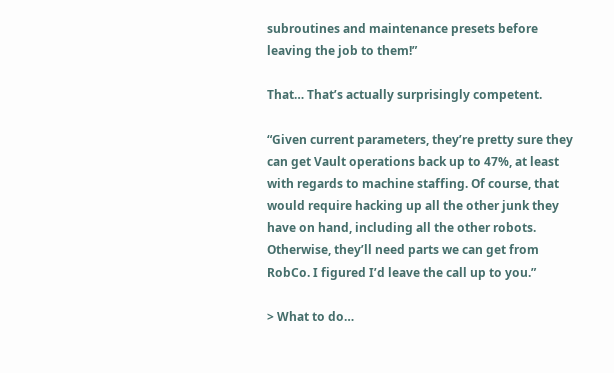subroutines and maintenance presets before leaving the job to them!”

That… That’s actually surprisingly competent.

“Given current parameters, they’re pretty sure they can get Vault operations back up to 47%, at least with regards to machine staffing. Of course, that would require hacking up all the other junk they have on hand, including all the other robots. Otherwise, they’ll need parts we can get from RobCo. I figured I’d leave the call up to you.”

> What to do…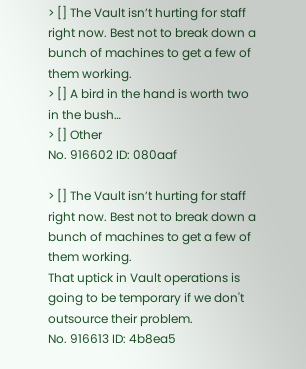> [] The Vault isn’t hurting for staff right now. Best not to break down a bunch of machines to get a few of them working.
> [] A bird in the hand is worth two in the bush…
> [] Other
No. 916602 ID: 080aaf

> [] The Vault isn’t hurting for staff right now. Best not to break down a bunch of machines to get a few of them working.
That uptick in Vault operations is going to be temporary if we don't outsource their problem.
No. 916613 ID: 4b8ea5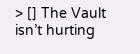> [] The Vault isn’t hurting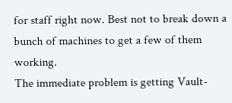for staff right now. Best not to break down a bunch of machines to get a few of them working.
The immediate problem is getting Vault-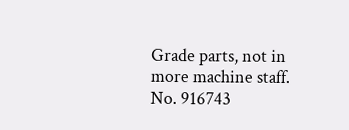Grade parts, not in more machine staff.
No. 916743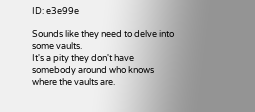ID: e3e99e

Sounds like they need to delve into some vaults.
It's a pity they don't have somebody around who knows where the vaults are.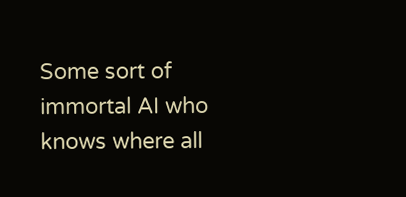Some sort of immortal AI who knows where all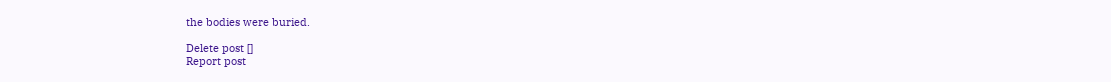the bodies were buried.

Delete post []
Report post